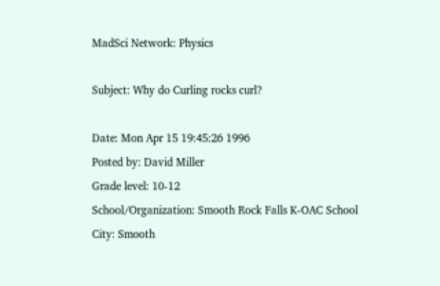MadSci Network: Physics

Subject: Why do Curling rocks curl?

Date: Mon Apr 15 19:45:26 1996
Posted by: David Miller
Grade level: 10-12
School/Organization: Smooth Rock Falls K-OAC School
City: Smooth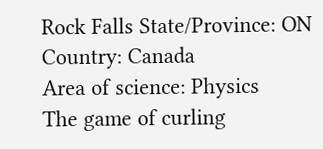Rock Falls State/Province: ON
Country: Canada
Area of science: Physics
The game of curling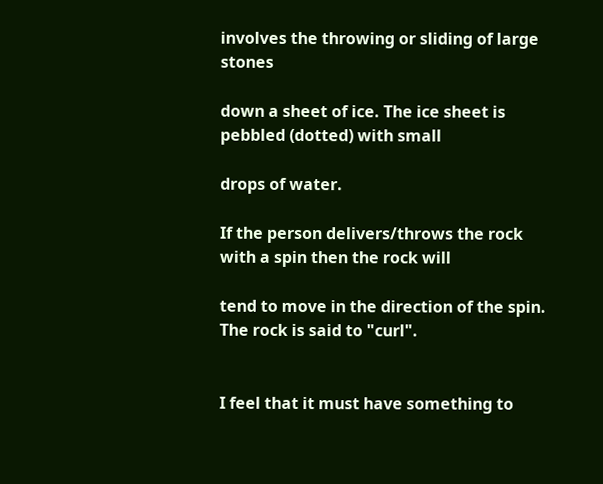involves the throwing or sliding of large stones

down a sheet of ice. The ice sheet is pebbled (dotted) with small

drops of water.

If the person delivers/throws the rock with a spin then the rock will

tend to move in the direction of the spin. The rock is said to "curl".


I feel that it must have something to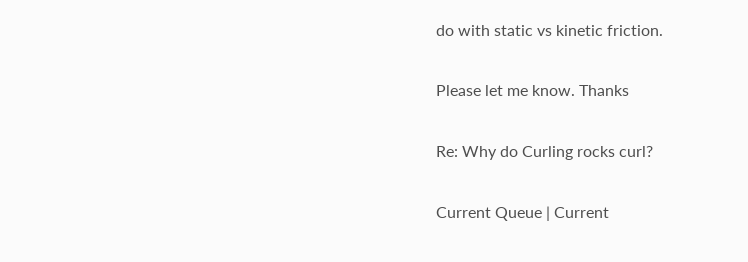do with static vs kinetic friction.

Please let me know. Thanks

Re: Why do Curling rocks curl?

Current Queue | Current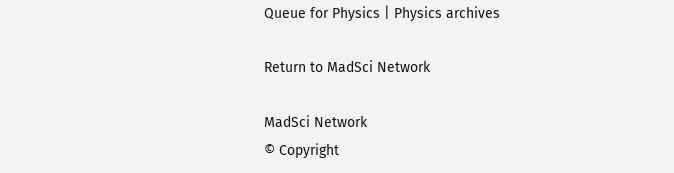Queue for Physics | Physics archives

Return to MadSci Network

MadSci Network
© Copyright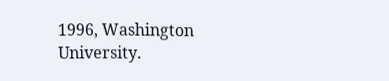1996, Washington University.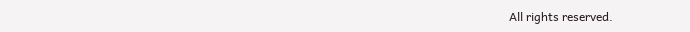All rights reserved.